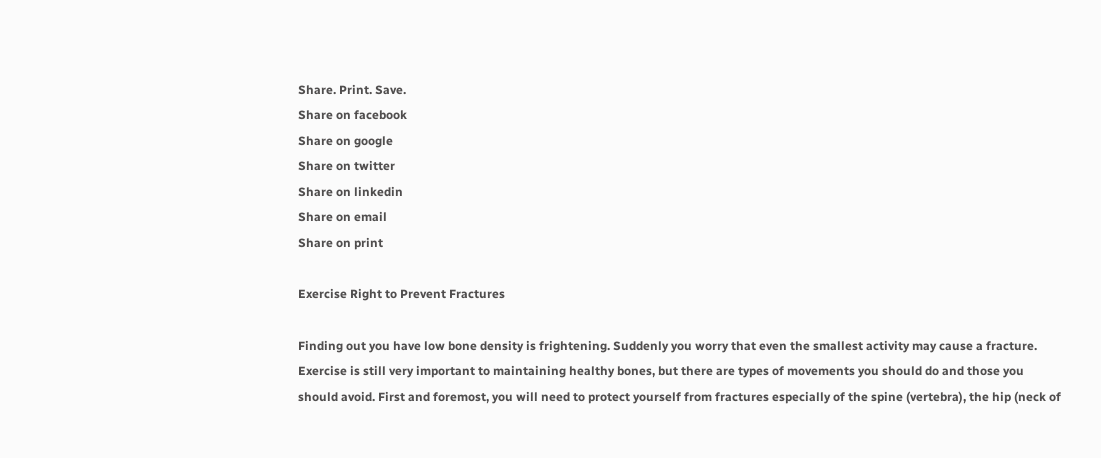Share. Print. Save.
Share on facebook
Share on google
Share on twitter
Share on linkedin
Share on email
Share on print

Exercise Right to Prevent Fractures

Finding out you have low bone density is frightening. Suddenly you worry that even the smallest activity may cause a fracture. Exercise is still very important to maintaining healthy bones, but there are types of movements you should do and those you should avoid. First and foremost, you will need to protect yourself from fractures especially of the spine (vertebra), the hip (neck of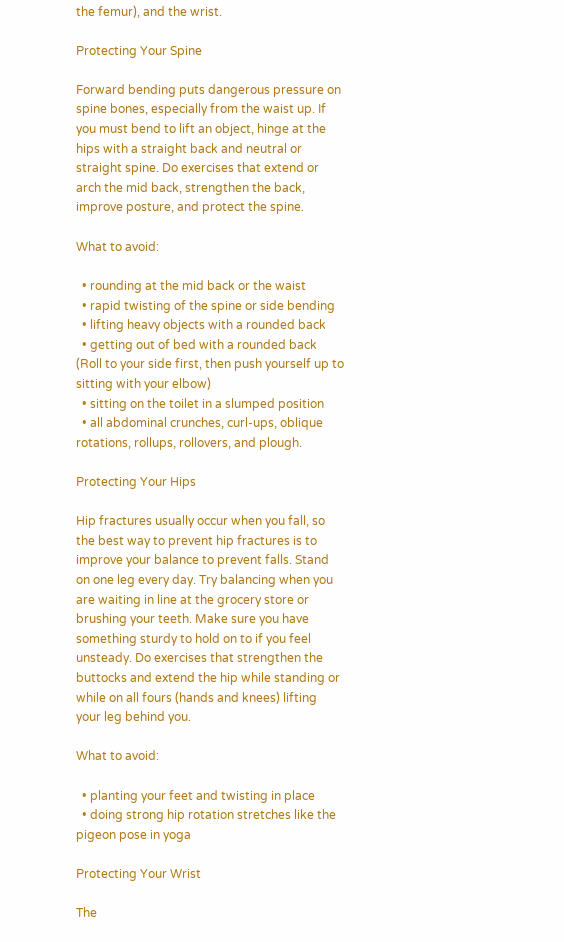the femur), and the wrist.

Protecting Your Spine

Forward bending puts dangerous pressure on spine bones, especially from the waist up. If you must bend to lift an object, hinge at the hips with a straight back and neutral or straight spine. Do exercises that extend or arch the mid back, strengthen the back, improve posture, and protect the spine.

What to avoid:

  • rounding at the mid back or the waist
  • rapid twisting of the spine or side bending
  • lifting heavy objects with a rounded back
  • getting out of bed with a rounded back (Roll to your side first, then push yourself up to sitting with your elbow)
  • sitting on the toilet in a slumped position
  • all abdominal crunches, curl-ups, oblique rotations, rollups, rollovers, and plough.

Protecting Your Hips

Hip fractures usually occur when you fall, so the best way to prevent hip fractures is to improve your balance to prevent falls. Stand on one leg every day. Try balancing when you are waiting in line at the grocery store or brushing your teeth. Make sure you have something sturdy to hold on to if you feel unsteady. Do exercises that strengthen the buttocks and extend the hip while standing or while on all fours (hands and knees) lifting your leg behind you.

What to avoid:

  • planting your feet and twisting in place
  • doing strong hip rotation stretches like the pigeon pose in yoga

Protecting Your Wrist

The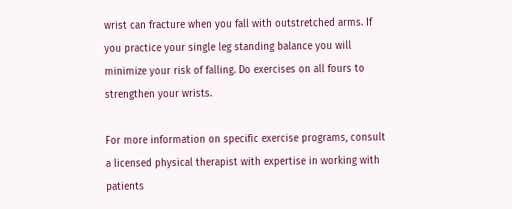wrist can fracture when you fall with outstretched arms. If you practice your single leg standing balance you will minimize your risk of falling. Do exercises on all fours to strengthen your wrists.

For more information on specific exercise programs, consult a licensed physical therapist with expertise in working with patients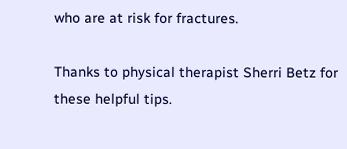who are at risk for fractures.

Thanks to physical therapist Sherri Betz for these helpful tips.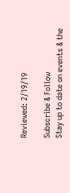Reviewed: 2/19/19

Subscribe & Follow
Stay up to date on events & the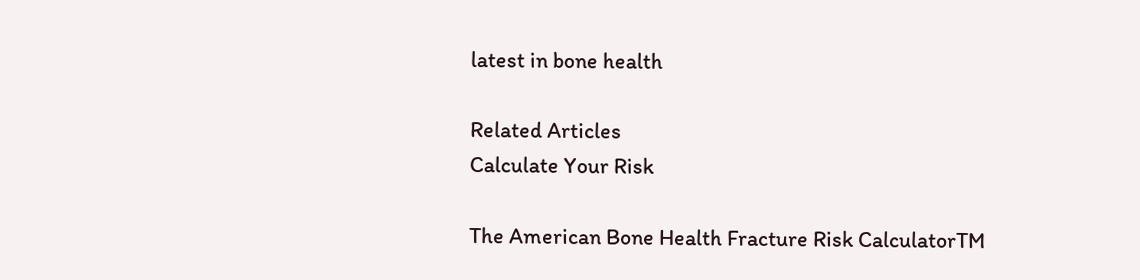latest in bone health

Related Articles
Calculate Your Risk

The American Bone Health Fracture Risk CalculatorTM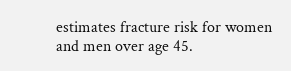estimates fracture risk for women and men over age 45.